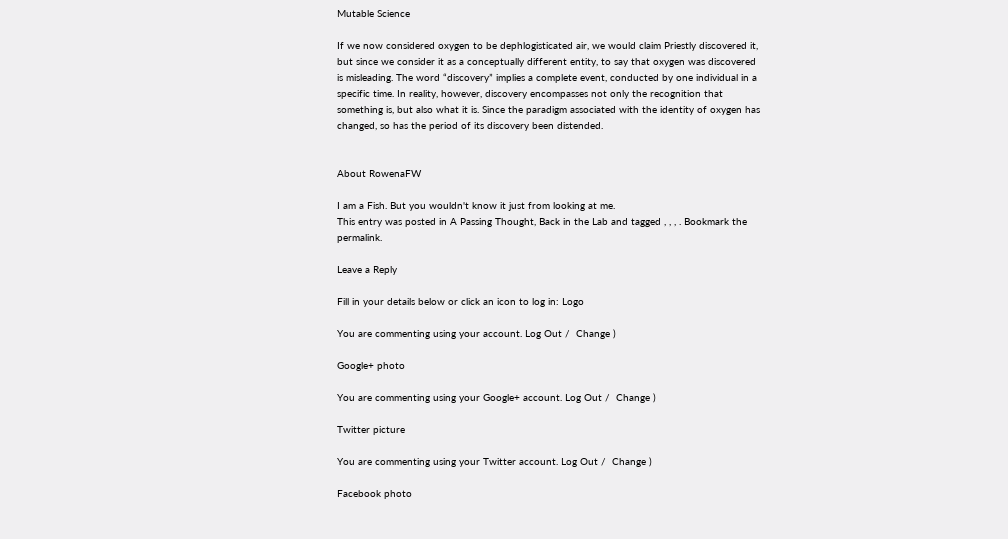Mutable Science

If we now considered oxygen to be dephlogisticated air, we would claim Priestly discovered it, but since we consider it as a conceptually different entity, to say that oxygen was discovered is misleading. The word “discovery” implies a complete event, conducted by one individual in a specific time. In reality, however, discovery encompasses not only the recognition that something is, but also what it is. Since the paradigm associated with the identity of oxygen has changed, so has the period of its discovery been distended.


About RowenaFW

I am a Fish. But you wouldn't know it just from looking at me.
This entry was posted in A Passing Thought, Back in the Lab and tagged , , , . Bookmark the permalink.

Leave a Reply

Fill in your details below or click an icon to log in: Logo

You are commenting using your account. Log Out /  Change )

Google+ photo

You are commenting using your Google+ account. Log Out /  Change )

Twitter picture

You are commenting using your Twitter account. Log Out /  Change )

Facebook photo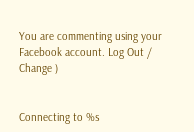You are commenting using your Facebook account. Log Out /  Change )


Connecting to %s